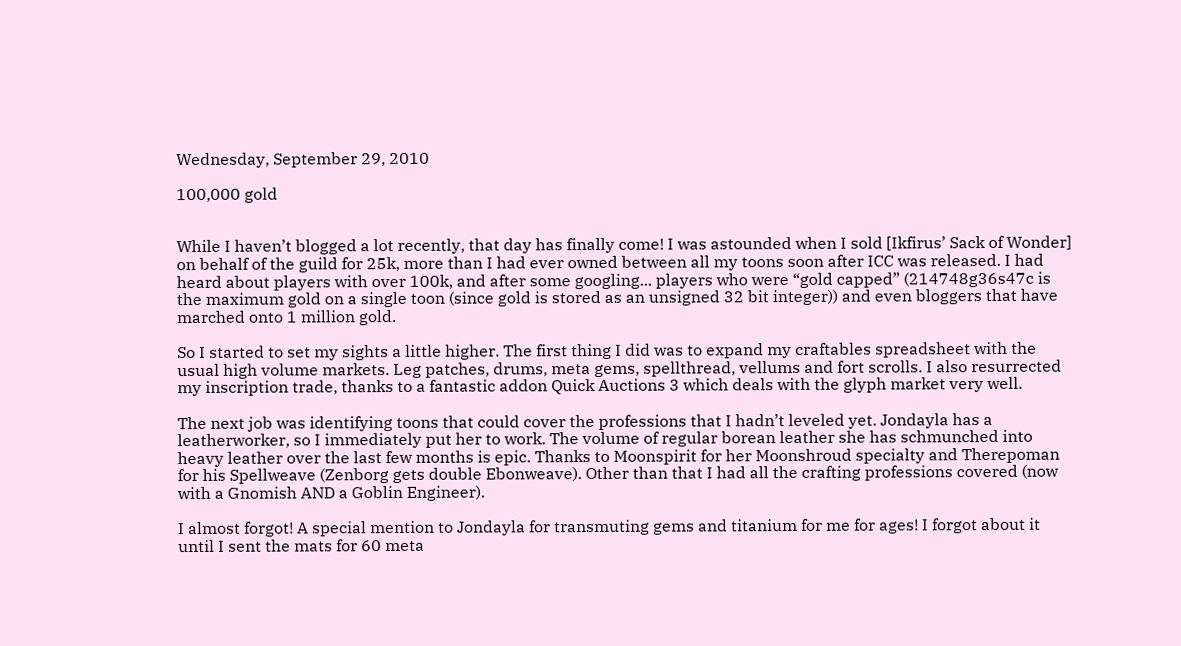Wednesday, September 29, 2010

100,000 gold


While I haven’t blogged a lot recently, that day has finally come! I was astounded when I sold [Ikfirus’ Sack of Wonder] on behalf of the guild for 25k, more than I had ever owned between all my toons soon after ICC was released. I had heard about players with over 100k, and after some googling... players who were “gold capped” (214748g36s47c is the maximum gold on a single toon (since gold is stored as an unsigned 32 bit integer)) and even bloggers that have marched onto 1 million gold.

So I started to set my sights a little higher. The first thing I did was to expand my craftables spreadsheet with the usual high volume markets. Leg patches, drums, meta gems, spellthread, vellums and fort scrolls. I also resurrected my inscription trade, thanks to a fantastic addon Quick Auctions 3 which deals with the glyph market very well.

The next job was identifying toons that could cover the professions that I hadn’t leveled yet. Jondayla has a leatherworker, so I immediately put her to work. The volume of regular borean leather she has schmunched into heavy leather over the last few months is epic. Thanks to Moonspirit for her Moonshroud specialty and Therepoman for his Spellweave (Zenborg gets double Ebonweave). Other than that I had all the crafting professions covered (now with a Gnomish AND a Goblin Engineer).

I almost forgot! A special mention to Jondayla for transmuting gems and titanium for me for ages! I forgot about it until I sent the mats for 60 meta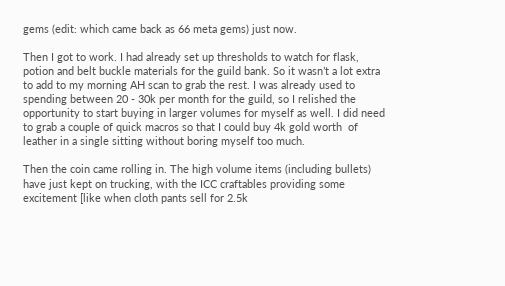gems (edit: which came back as 66 meta gems) just now.

Then I got to work. I had already set up thresholds to watch for flask, potion and belt buckle materials for the guild bank. So it wasn’t a lot extra to add to my morning AH scan to grab the rest. I was already used to spending between 20 - 30k per month for the guild, so I relished the opportunity to start buying in larger volumes for myself as well. I did need to grab a couple of quick macros so that I could buy 4k gold worth  of leather in a single sitting without boring myself too much.

Then the coin came rolling in. The high volume items (including bullets) have just kept on trucking, with the ICC craftables providing some excitement [like when cloth pants sell for 2.5k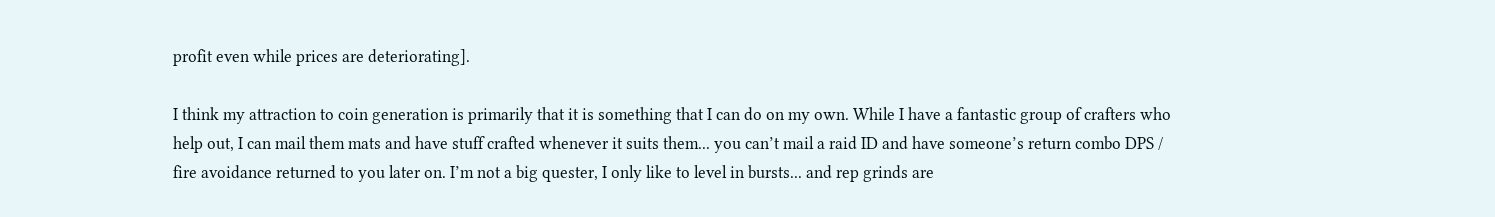profit even while prices are deteriorating].

I think my attraction to coin generation is primarily that it is something that I can do on my own. While I have a fantastic group of crafters who help out, I can mail them mats and have stuff crafted whenever it suits them... you can’t mail a raid ID and have someone’s return combo DPS / fire avoidance returned to you later on. I’m not a big quester, I only like to level in bursts... and rep grinds are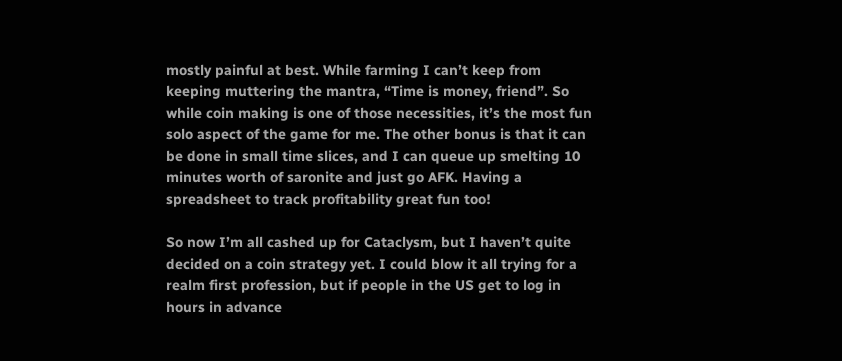mostly painful at best. While farming I can’t keep from keeping muttering the mantra, “Time is money, friend”. So while coin making is one of those necessities, it’s the most fun solo aspect of the game for me. The other bonus is that it can be done in small time slices, and I can queue up smelting 10 minutes worth of saronite and just go AFK. Having a spreadsheet to track profitability great fun too!

So now I’m all cashed up for Cataclysm, but I haven’t quite decided on a coin strategy yet. I could blow it all trying for a realm first profession, but if people in the US get to log in hours in advance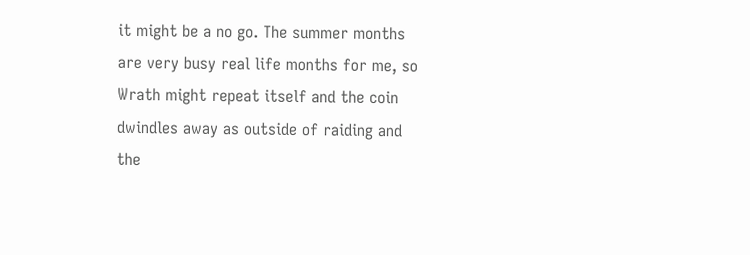it might be a no go. The summer months are very busy real life months for me, so Wrath might repeat itself and the coin dwindles away as outside of raiding and the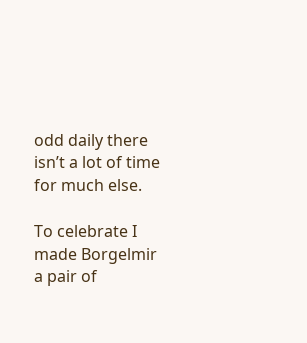odd daily there isn’t a lot of time for much else.

To celebrate I made Borgelmir a pair of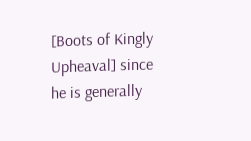[Boots of Kingly Upheaval] since he is generally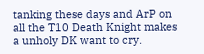tanking these days and ArP on all the T10 Death Knight makes a unholy DK want to cry.